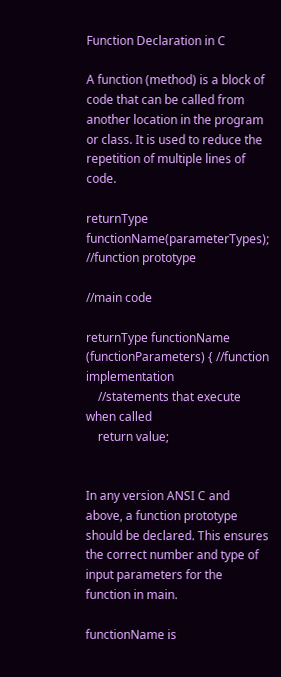Function Declaration in C

A function (method) is a block of code that can be called from another location in the program or class. It is used to reduce the repetition of multiple lines of code.

returnType functionName(parameterTypes); //function prototype

//main code

returnType functionName (functionParameters) { //function implementation
    //statements that execute when called
    return value;


In any version ANSI C and above, a function prototype should be declared. This ensures the correct number and type of input parameters for the function in main.

functionName is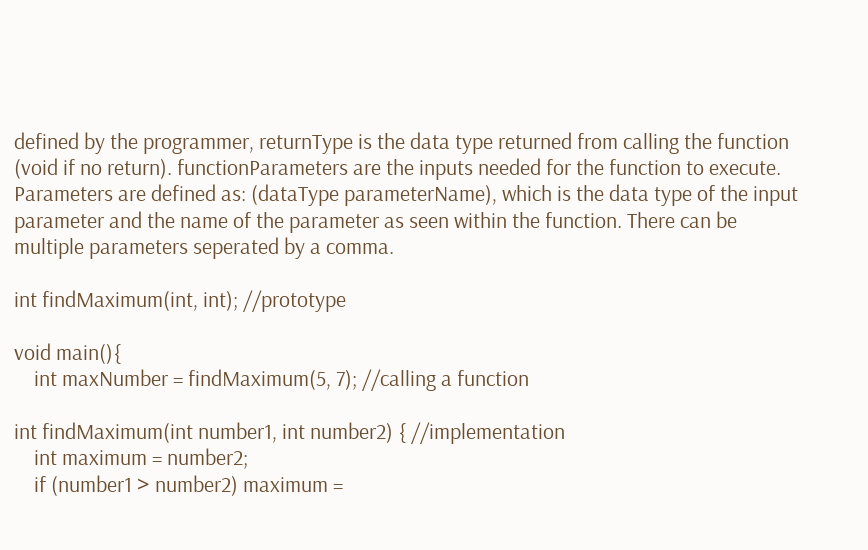defined by the programmer, returnType is the data type returned from calling the function (void if no return). functionParameters are the inputs needed for the function to execute. Parameters are defined as: (dataType parameterName), which is the data type of the input parameter and the name of the parameter as seen within the function. There can be multiple parameters seperated by a comma.

int findMaximum(int, int); //prototype

void main(){
    int maxNumber = findMaximum(5, 7); //calling a function

int findMaximum(int number1, int number2) { //implementation
    int maximum = number2;
    if (number1 > number2) maximum =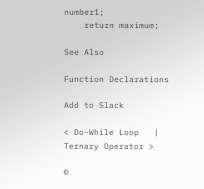number1;
    return maximum;

See Also

Function Declarations

Add to Slack

< Do-While Loop   |   Ternary Operator >

©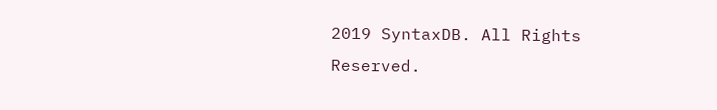2019 SyntaxDB. All Rights Reserved.